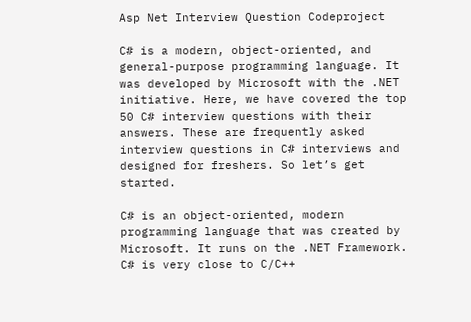Asp Net Interview Question Codeproject

C# is a modern, object-oriented, and general-purpose programming language. It was developed by Microsoft with the .NET initiative. Here, we have covered the top 50 C# interview questions with their answers. These are frequently asked interview questions in C# interviews and designed for freshers. So let’s get started.

C# is an object-oriented, modern programming language that was created by Microsoft. It runs on the .NET Framework. C# is very close to C/C++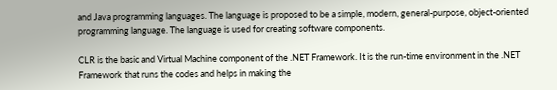and Java programming languages. The language is proposed to be a simple, modern, general-purpose, object-oriented programming language. The language is used for creating software components.

CLR is the basic and Virtual Machine component of the .NET Framework. It is the run-time environment in the .NET Framework that runs the codes and helps in making the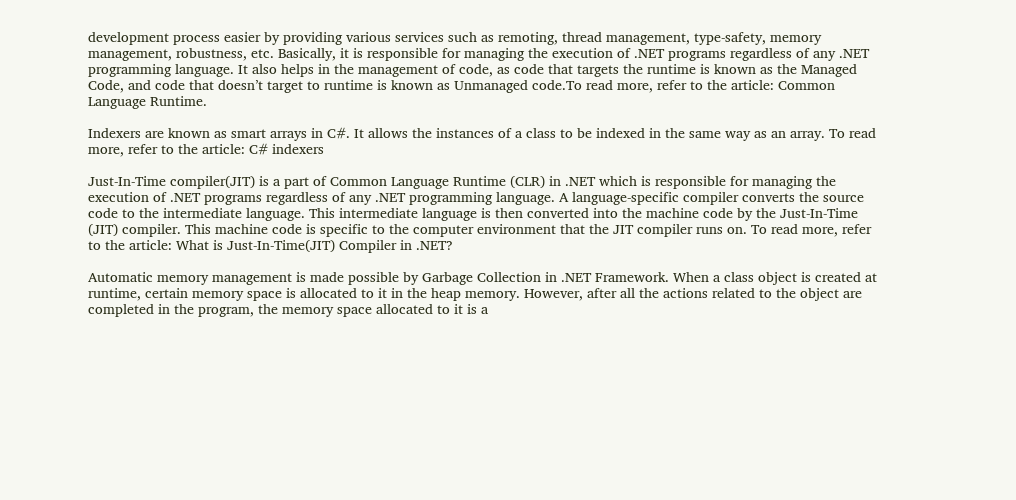development process easier by providing various services such as remoting, thread management, type-safety, memory management, robustness, etc. Basically, it is responsible for managing the execution of .NET programs regardless of any .NET programming language. It also helps in the management of code, as code that targets the runtime is known as the Managed Code, and code that doesn’t target to runtime is known as Unmanaged code.To read more, refer to the article: Common Language Runtime.

Indexers are known as smart arrays in C#. It allows the instances of a class to be indexed in the same way as an array. To read more, refer to the article: C# indexers

Just-In-Time compiler(JIT) is a part of Common Language Runtime (CLR) in .NET which is responsible for managing the execution of .NET programs regardless of any .NET programming language. A language-specific compiler converts the source code to the intermediate language. This intermediate language is then converted into the machine code by the Just-In-Time (JIT) compiler. This machine code is specific to the computer environment that the JIT compiler runs on. To read more, refer to the article: What is Just-In-Time(JIT) Compiler in .NET?

Automatic memory management is made possible by Garbage Collection in .NET Framework. When a class object is created at runtime, certain memory space is allocated to it in the heap memory. However, after all the actions related to the object are completed in the program, the memory space allocated to it is a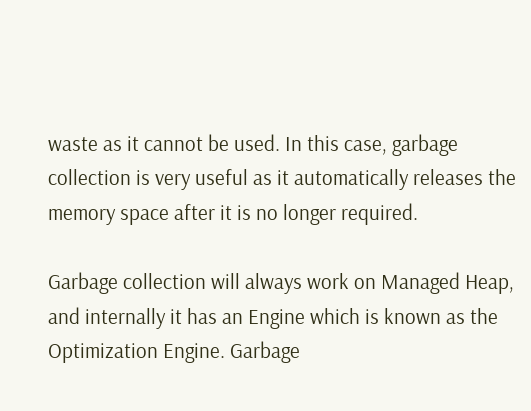waste as it cannot be used. In this case, garbage collection is very useful as it automatically releases the memory space after it is no longer required.

Garbage collection will always work on Managed Heap, and internally it has an Engine which is known as the Optimization Engine. Garbage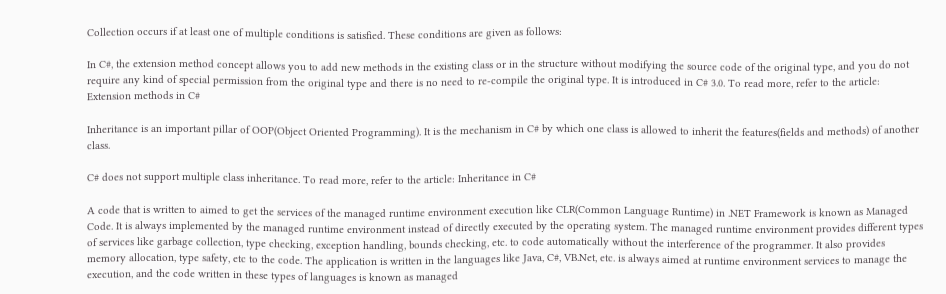Collection occurs if at least one of multiple conditions is satisfied. These conditions are given as follows:

In C#, the extension method concept allows you to add new methods in the existing class or in the structure without modifying the source code of the original type, and you do not require any kind of special permission from the original type and there is no need to re-compile the original type. It is introduced in C# 3.0. To read more, refer to the article: Extension methods in C#

Inheritance is an important pillar of OOP(Object Oriented Programming). It is the mechanism in C# by which one class is allowed to inherit the features(fields and methods) of another class.

C# does not support multiple class inheritance. To read more, refer to the article: Inheritance in C#

A code that is written to aimed to get the services of the managed runtime environment execution like CLR(Common Language Runtime) in .NET Framework is known as Managed Code. It is always implemented by the managed runtime environment instead of directly executed by the operating system. The managed runtime environment provides different types of services like garbage collection, type checking, exception handling, bounds checking, etc. to code automatically without the interference of the programmer. It also provides memory allocation, type safety, etc to the code. The application is written in the languages like Java, C#, VB.Net, etc. is always aimed at runtime environment services to manage the execution, and the code written in these types of languages is known as managed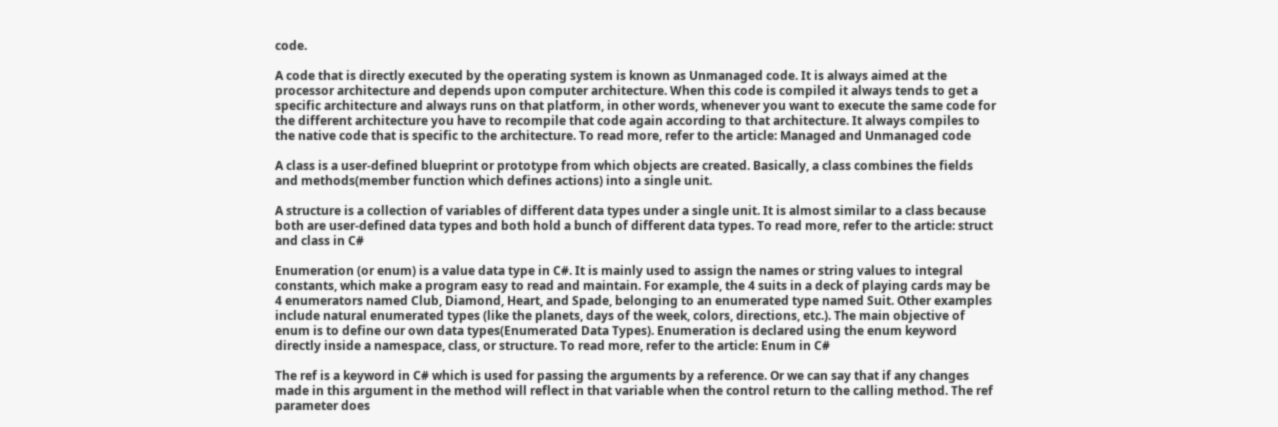code.

A code that is directly executed by the operating system is known as Unmanaged code. It is always aimed at the processor architecture and depends upon computer architecture. When this code is compiled it always tends to get a specific architecture and always runs on that platform, in other words, whenever you want to execute the same code for the different architecture you have to recompile that code again according to that architecture. It always compiles to the native code that is specific to the architecture. To read more, refer to the article: Managed and Unmanaged code

A class is a user-defined blueprint or prototype from which objects are created. Basically, a class combines the fields and methods(member function which defines actions) into a single unit.

A structure is a collection of variables of different data types under a single unit. It is almost similar to a class because both are user-defined data types and both hold a bunch of different data types. To read more, refer to the article: struct and class in C#

Enumeration (or enum) is a value data type in C#. It is mainly used to assign the names or string values to integral constants, which make a program easy to read and maintain. For example, the 4 suits in a deck of playing cards may be 4 enumerators named Club, Diamond, Heart, and Spade, belonging to an enumerated type named Suit. Other examples include natural enumerated types (like the planets, days of the week, colors, directions, etc.). The main objective of enum is to define our own data types(Enumerated Data Types). Enumeration is declared using the enum keyword directly inside a namespace, class, or structure. To read more, refer to the article: Enum in C#

The ref is a keyword in C# which is used for passing the arguments by a reference. Or we can say that if any changes made in this argument in the method will reflect in that variable when the control return to the calling method. The ref parameter does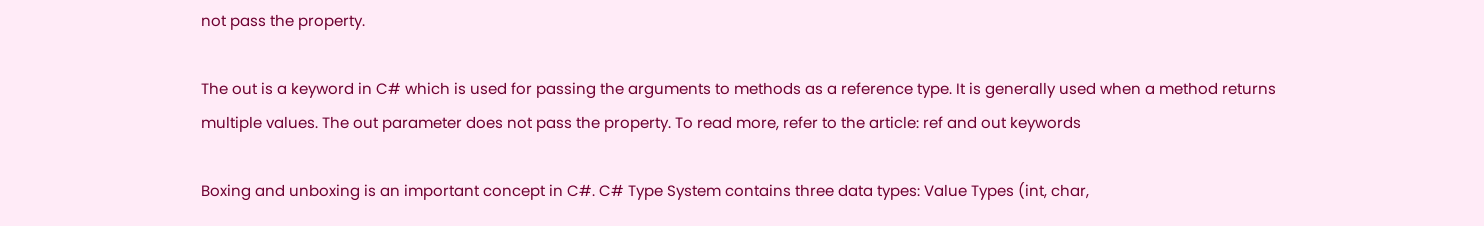not pass the property.

The out is a keyword in C# which is used for passing the arguments to methods as a reference type. It is generally used when a method returns multiple values. The out parameter does not pass the property. To read more, refer to the article: ref and out keywords

Boxing and unboxing is an important concept in C#. C# Type System contains three data types: Value Types (int, char,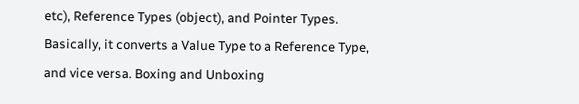etc), Reference Types (object), and Pointer Types. Basically, it converts a Value Type to a Reference Type, and vice versa. Boxing and Unboxing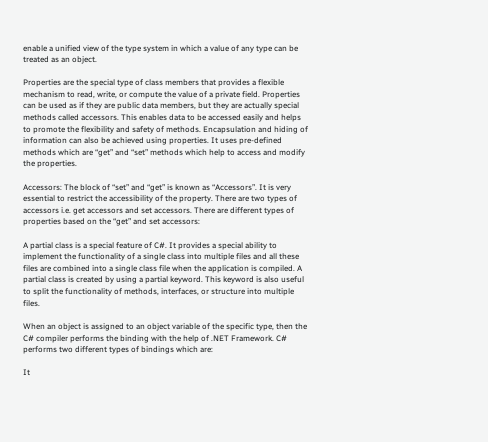enable a unified view of the type system in which a value of any type can be treated as an object.

Properties are the special type of class members that provides a flexible mechanism to read, write, or compute the value of a private field. Properties can be used as if they are public data members, but they are actually special methods called accessors. This enables data to be accessed easily and helps to promote the flexibility and safety of methods. Encapsulation and hiding of information can also be achieved using properties. It uses pre-defined methods which are “get” and “set” methods which help to access and modify the properties.

Accessors: The block of “set” and “get” is known as “Accessors”. It is very essential to restrict the accessibility of the property. There are two types of accessors i.e. get accessors and set accessors. There are different types of properties based on the “get” and set accessors:

A partial class is a special feature of C#. It provides a special ability to implement the functionality of a single class into multiple files and all these files are combined into a single class file when the application is compiled. A partial class is created by using a partial keyword. This keyword is also useful to split the functionality of methods, interfaces, or structure into multiple files.

When an object is assigned to an object variable of the specific type, then the C# compiler performs the binding with the help of .NET Framework. C# performs two different types of bindings which are:

It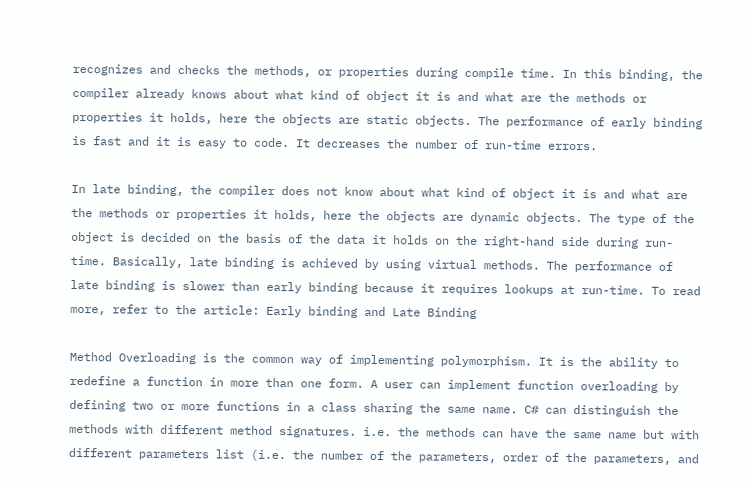recognizes and checks the methods, or properties during compile time. In this binding, the compiler already knows about what kind of object it is and what are the methods or properties it holds, here the objects are static objects. The performance of early binding is fast and it is easy to code. It decreases the number of run-time errors.

In late binding, the compiler does not know about what kind of object it is and what are the methods or properties it holds, here the objects are dynamic objects. The type of the object is decided on the basis of the data it holds on the right-hand side during run-time. Basically, late binding is achieved by using virtual methods. The performance of late binding is slower than early binding because it requires lookups at run-time. To read more, refer to the article: Early binding and Late Binding

Method Overloading is the common way of implementing polymorphism. It is the ability to redefine a function in more than one form. A user can implement function overloading by defining two or more functions in a class sharing the same name. C# can distinguish the methods with different method signatures. i.e. the methods can have the same name but with different parameters list (i.e. the number of the parameters, order of the parameters, and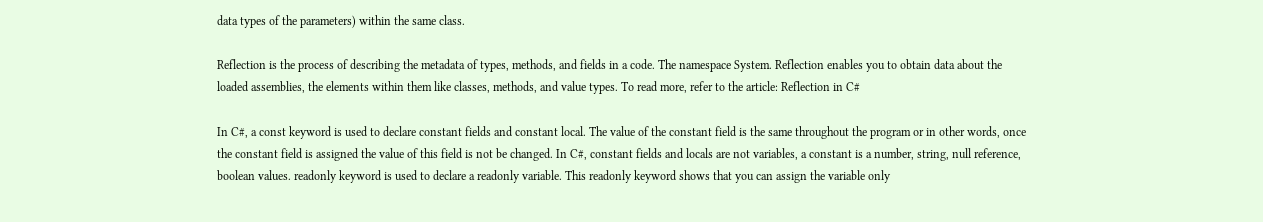data types of the parameters) within the same class.

Reflection is the process of describing the metadata of types, methods, and fields in a code. The namespace System. Reflection enables you to obtain data about the loaded assemblies, the elements within them like classes, methods, and value types. To read more, refer to the article: Reflection in C#

In C#, a const keyword is used to declare constant fields and constant local. The value of the constant field is the same throughout the program or in other words, once the constant field is assigned the value of this field is not be changed. In C#, constant fields and locals are not variables, a constant is a number, string, null reference, boolean values. readonly keyword is used to declare a readonly variable. This readonly keyword shows that you can assign the variable only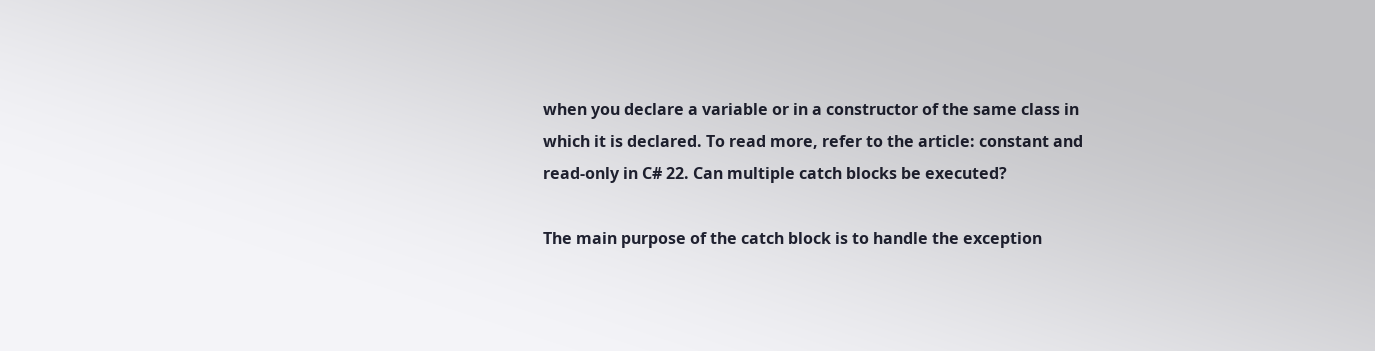when you declare a variable or in a constructor of the same class in which it is declared. To read more, refer to the article: constant and read-only in C# 22. Can multiple catch blocks be executed?

The main purpose of the catch block is to handle the exception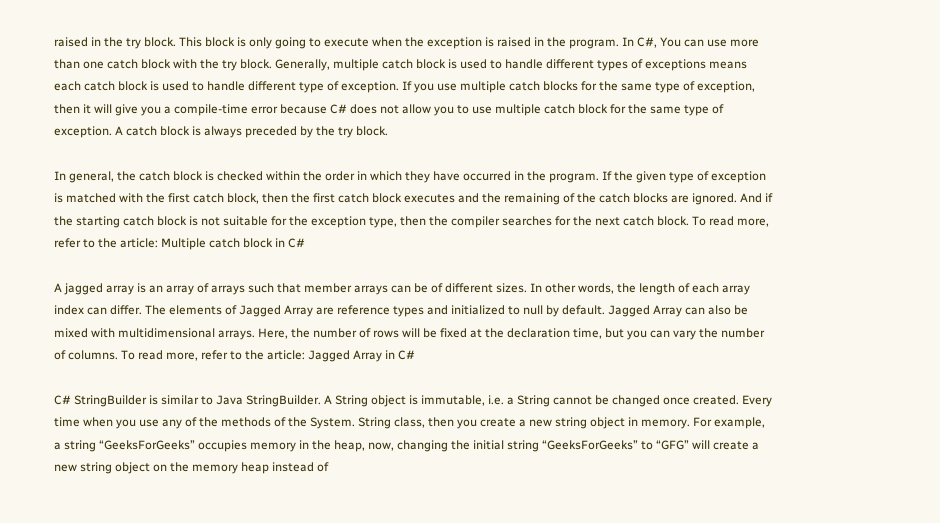raised in the try block. This block is only going to execute when the exception is raised in the program. In C#, You can use more than one catch block with the try block. Generally, multiple catch block is used to handle different types of exceptions means each catch block is used to handle different type of exception. If you use multiple catch blocks for the same type of exception, then it will give you a compile-time error because C# does not allow you to use multiple catch block for the same type of exception. A catch block is always preceded by the try block.

In general, the catch block is checked within the order in which they have occurred in the program. If the given type of exception is matched with the first catch block, then the first catch block executes and the remaining of the catch blocks are ignored. And if the starting catch block is not suitable for the exception type, then the compiler searches for the next catch block. To read more, refer to the article: Multiple catch block in C#

A jagged array is an array of arrays such that member arrays can be of different sizes. In other words, the length of each array index can differ. The elements of Jagged Array are reference types and initialized to null by default. Jagged Array can also be mixed with multidimensional arrays. Here, the number of rows will be fixed at the declaration time, but you can vary the number of columns. To read more, refer to the article: Jagged Array in C#

C# StringBuilder is similar to Java StringBuilder. A String object is immutable, i.e. a String cannot be changed once created. Every time when you use any of the methods of the System. String class, then you create a new string object in memory. For example, a string “GeeksForGeeks” occupies memory in the heap, now, changing the initial string “GeeksForGeeks” to “GFG” will create a new string object on the memory heap instead of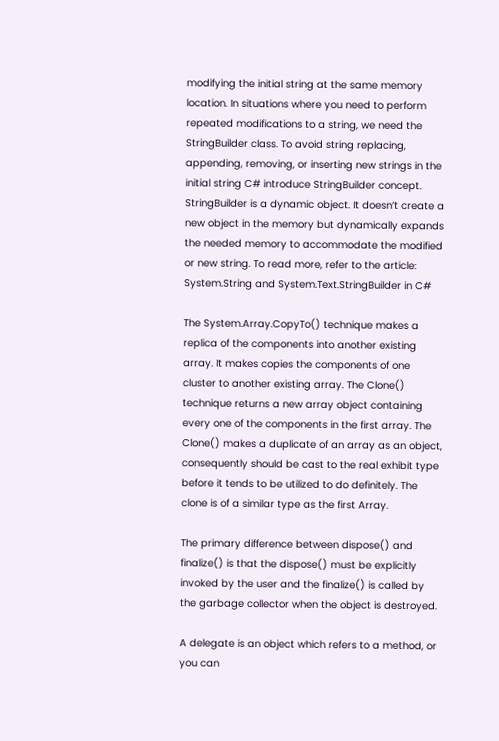modifying the initial string at the same memory location. In situations where you need to perform repeated modifications to a string, we need the StringBuilder class. To avoid string replacing, appending, removing, or inserting new strings in the initial string C# introduce StringBuilder concept. StringBuilder is a dynamic object. It doesn’t create a new object in the memory but dynamically expands the needed memory to accommodate the modified or new string. To read more, refer to the article: System.String and System.Text.StringBuilder in C#

The System.Array.CopyTo() technique makes a replica of the components into another existing array. It makes copies the components of one cluster to another existing array. The Clone() technique returns a new array object containing every one of the components in the first array. The Clone() makes a duplicate of an array as an object, consequently should be cast to the real exhibit type before it tends to be utilized to do definitely. The clone is of a similar type as the first Array.

The primary difference between dispose() and finalize() is that the dispose() must be explicitly invoked by the user and the finalize() is called by the garbage collector when the object is destroyed.

A delegate is an object which refers to a method, or you can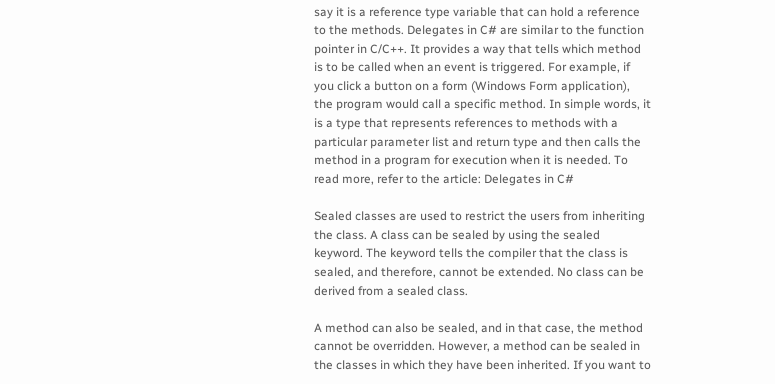say it is a reference type variable that can hold a reference to the methods. Delegates in C# are similar to the function pointer in C/C++. It provides a way that tells which method is to be called when an event is triggered. For example, if you click a button on a form (Windows Form application), the program would call a specific method. In simple words, it is a type that represents references to methods with a particular parameter list and return type and then calls the method in a program for execution when it is needed. To read more, refer to the article: Delegates in C#

Sealed classes are used to restrict the users from inheriting the class. A class can be sealed by using the sealed keyword. The keyword tells the compiler that the class is sealed, and therefore, cannot be extended. No class can be derived from a sealed class.

A method can also be sealed, and in that case, the method cannot be overridden. However, a method can be sealed in the classes in which they have been inherited. If you want to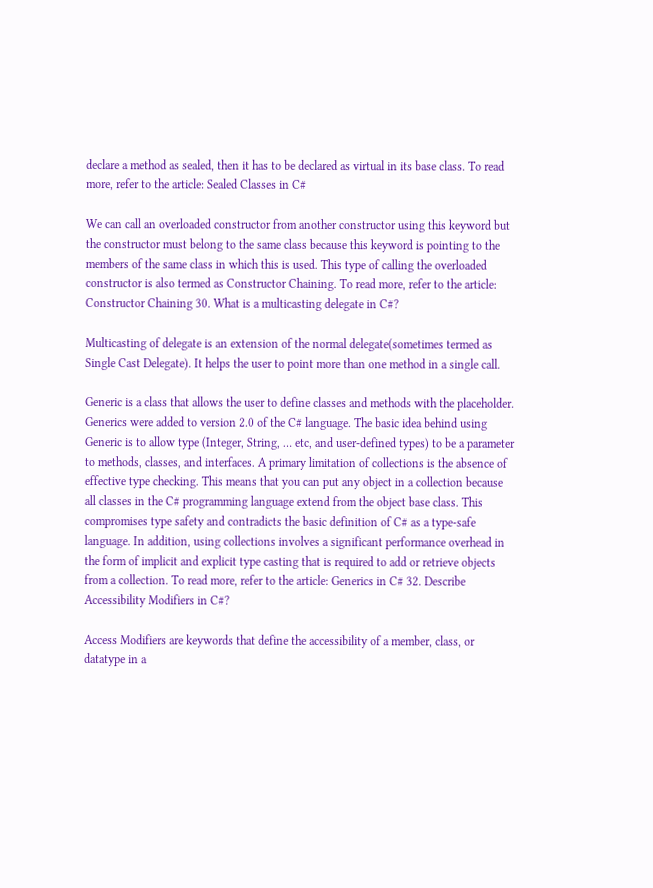declare a method as sealed, then it has to be declared as virtual in its base class. To read more, refer to the article: Sealed Classes in C#

We can call an overloaded constructor from another constructor using this keyword but the constructor must belong to the same class because this keyword is pointing to the members of the same class in which this is used. This type of calling the overloaded constructor is also termed as Constructor Chaining. To read more, refer to the article: Constructor Chaining 30. What is a multicasting delegate in C#?

Multicasting of delegate is an extension of the normal delegate(sometimes termed as Single Cast Delegate). It helps the user to point more than one method in a single call.

Generic is a class that allows the user to define classes and methods with the placeholder. Generics were added to version 2.0 of the C# language. The basic idea behind using Generic is to allow type (Integer, String, … etc, and user-defined types) to be a parameter to methods, classes, and interfaces. A primary limitation of collections is the absence of effective type checking. This means that you can put any object in a collection because all classes in the C# programming language extend from the object base class. This compromises type safety and contradicts the basic definition of C# as a type-safe language. In addition, using collections involves a significant performance overhead in the form of implicit and explicit type casting that is required to add or retrieve objects from a collection. To read more, refer to the article: Generics in C# 32. Describe Accessibility Modifiers in C#?

Access Modifiers are keywords that define the accessibility of a member, class, or datatype in a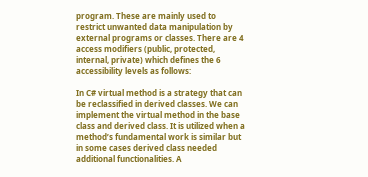program. These are mainly used to restrict unwanted data manipulation by external programs or classes. There are 4 access modifiers (public, protected, internal, private) which defines the 6 accessibility levels as follows:

In C# virtual method is a strategy that can be reclassified in derived classes. We can implement the virtual method in the base class and derived class. It is utilized when a method’s fundamental work is similar but in some cases derived class needed additional functionalities. A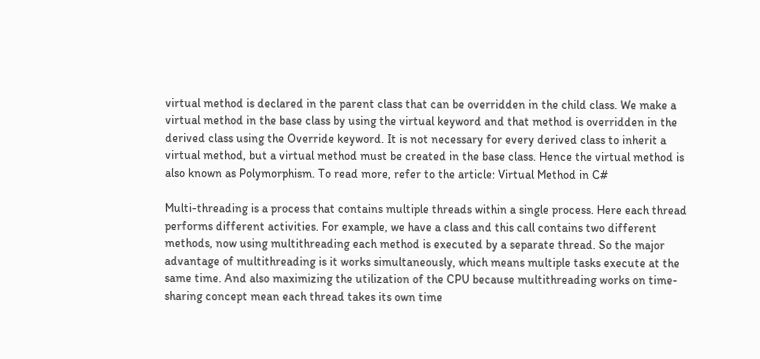virtual method is declared in the parent class that can be overridden in the child class. We make a virtual method in the base class by using the virtual keyword and that method is overridden in the derived class using the Override keyword. It is not necessary for every derived class to inherit a virtual method, but a virtual method must be created in the base class. Hence the virtual method is also known as Polymorphism. To read more, refer to the article: Virtual Method in C#

Multi-threading is a process that contains multiple threads within a single process. Here each thread performs different activities. For example, we have a class and this call contains two different methods, now using multithreading each method is executed by a separate thread. So the major advantage of multithreading is it works simultaneously, which means multiple tasks execute at the same time. And also maximizing the utilization of the CPU because multithreading works on time-sharing concept mean each thread takes its own time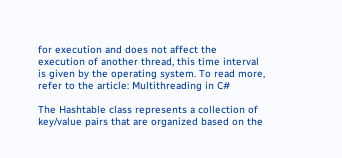for execution and does not affect the execution of another thread, this time interval is given by the operating system. To read more, refer to the article: Multithreading in C#

The Hashtable class represents a collection of key/value pairs that are organized based on the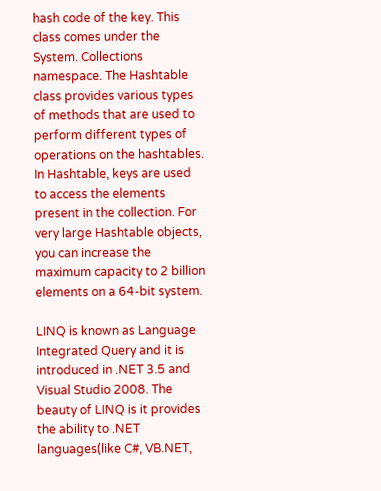hash code of the key. This class comes under the System. Collections namespace. The Hashtable class provides various types of methods that are used to perform different types of operations on the hashtables. In Hashtable, keys are used to access the elements present in the collection. For very large Hashtable objects, you can increase the maximum capacity to 2 billion elements on a 64-bit system.

LINQ is known as Language Integrated Query and it is introduced in .NET 3.5 and Visual Studio 2008. The beauty of LINQ is it provides the ability to .NET languages(like C#, VB.NET,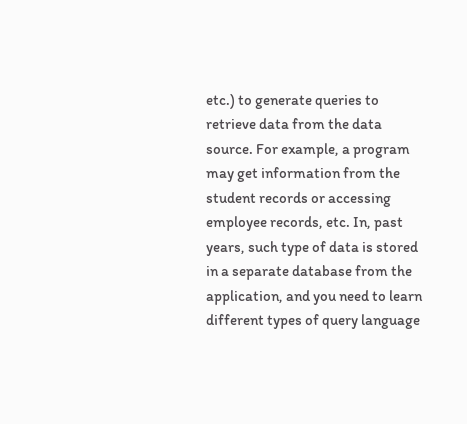etc.) to generate queries to retrieve data from the data source. For example, a program may get information from the student records or accessing employee records, etc. In, past years, such type of data is stored in a separate database from the application, and you need to learn different types of query language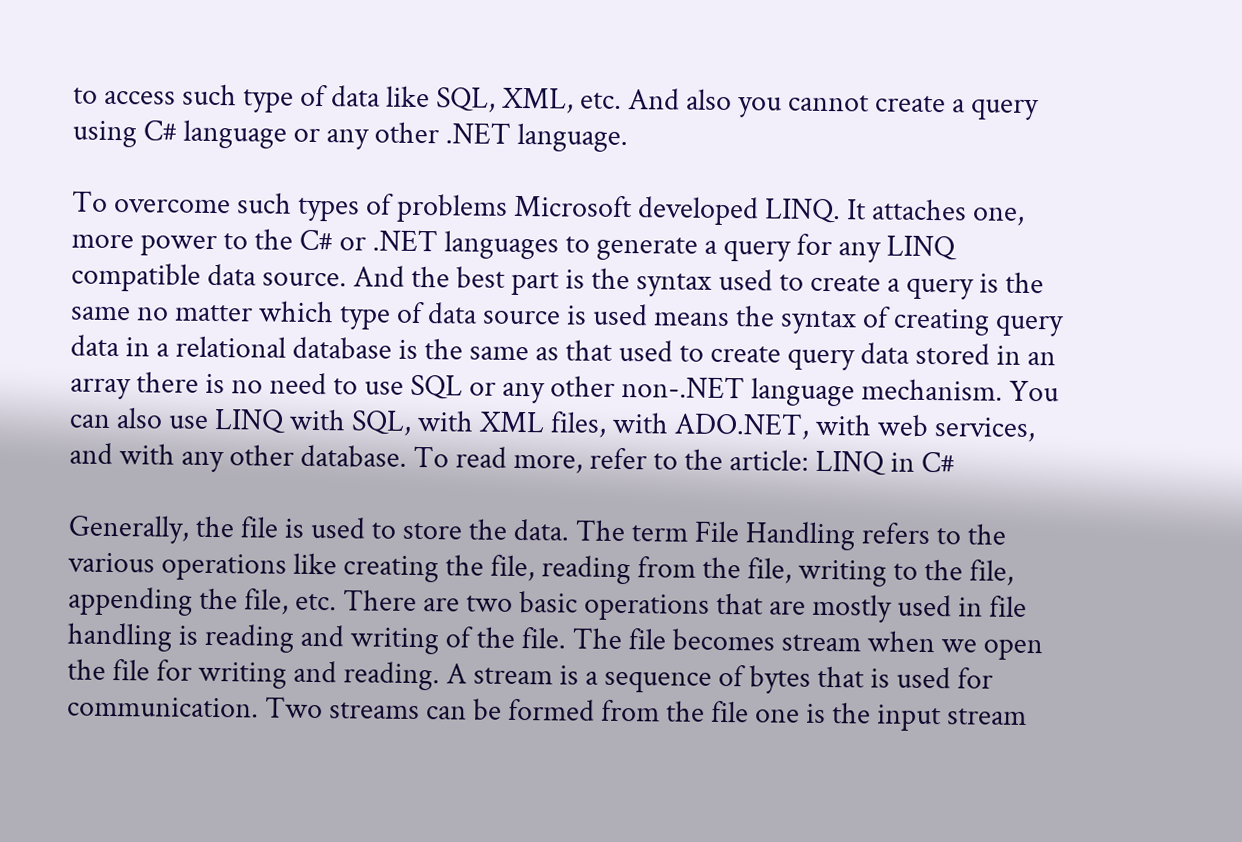to access such type of data like SQL, XML, etc. And also you cannot create a query using C# language or any other .NET language.

To overcome such types of problems Microsoft developed LINQ. It attaches one, more power to the C# or .NET languages to generate a query for any LINQ compatible data source. And the best part is the syntax used to create a query is the same no matter which type of data source is used means the syntax of creating query data in a relational database is the same as that used to create query data stored in an array there is no need to use SQL or any other non-.NET language mechanism. You can also use LINQ with SQL, with XML files, with ADO.NET, with web services, and with any other database. To read more, refer to the article: LINQ in C#

Generally, the file is used to store the data. The term File Handling refers to the various operations like creating the file, reading from the file, writing to the file, appending the file, etc. There are two basic operations that are mostly used in file handling is reading and writing of the file. The file becomes stream when we open the file for writing and reading. A stream is a sequence of bytes that is used for communication. Two streams can be formed from the file one is the input stream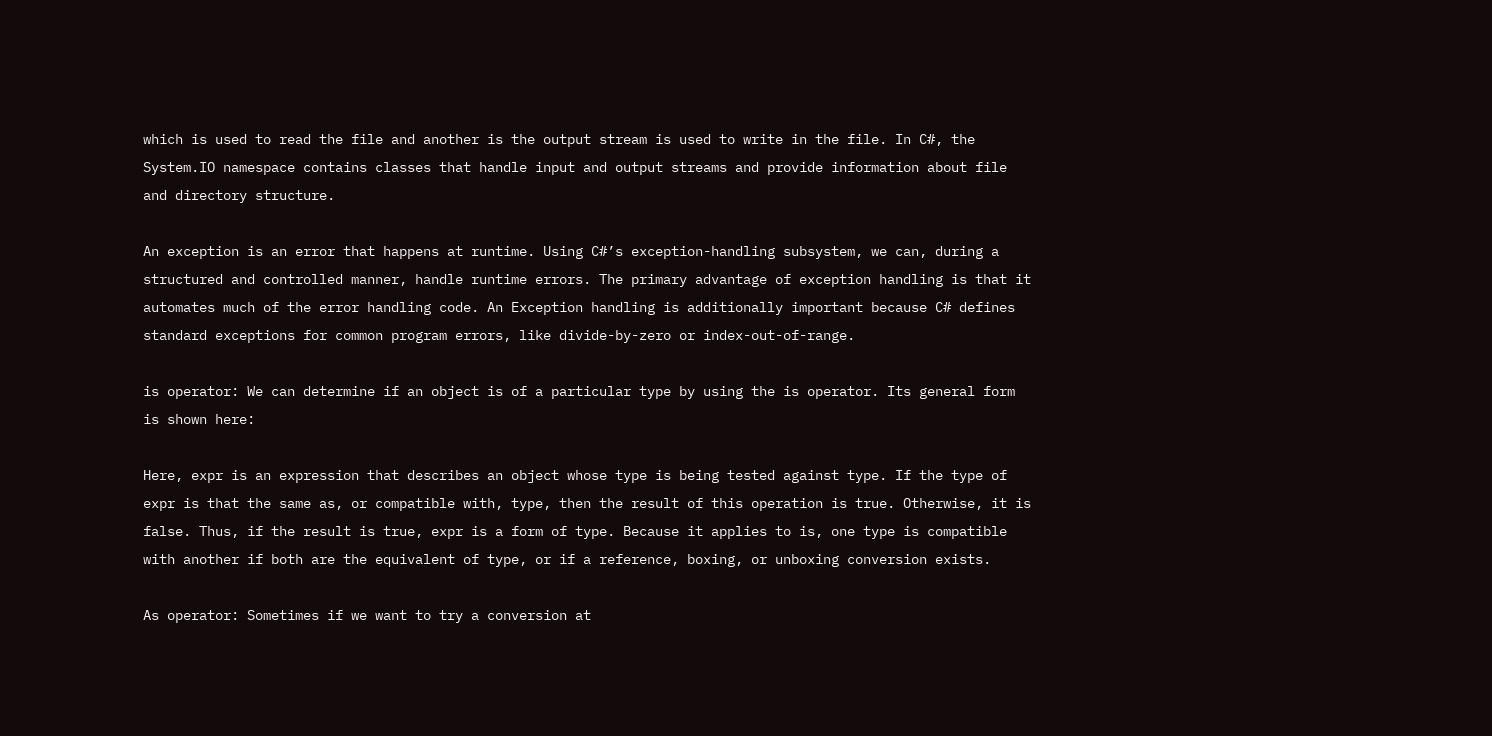which is used to read the file and another is the output stream is used to write in the file. In C#, the System.IO namespace contains classes that handle input and output streams and provide information about file and directory structure.

An exception is an error that happens at runtime. Using C#’s exception-handling subsystem, we can, during a structured and controlled manner, handle runtime errors. The primary advantage of exception handling is that it automates much of the error handling code. An Exception handling is additionally important because C# defines standard exceptions for common program errors, like divide-by-zero or index-out-of-range.

is operator: We can determine if an object is of a particular type by using the is operator. Its general form is shown here:

Here, expr is an expression that describes an object whose type is being tested against type. If the type of expr is that the same as, or compatible with, type, then the result of this operation is true. Otherwise, it is false. Thus, if the result is true, expr is a form of type. Because it applies to is, one type is compatible with another if both are the equivalent of type, or if a reference, boxing, or unboxing conversion exists.

As operator: Sometimes if we want to try a conversion at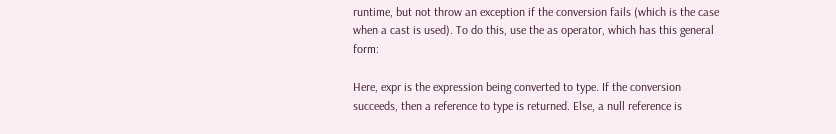runtime, but not throw an exception if the conversion fails (which is the case when a cast is used). To do this, use the as operator, which has this general form:

Here, expr is the expression being converted to type. If the conversion succeeds, then a reference to type is returned. Else, a null reference is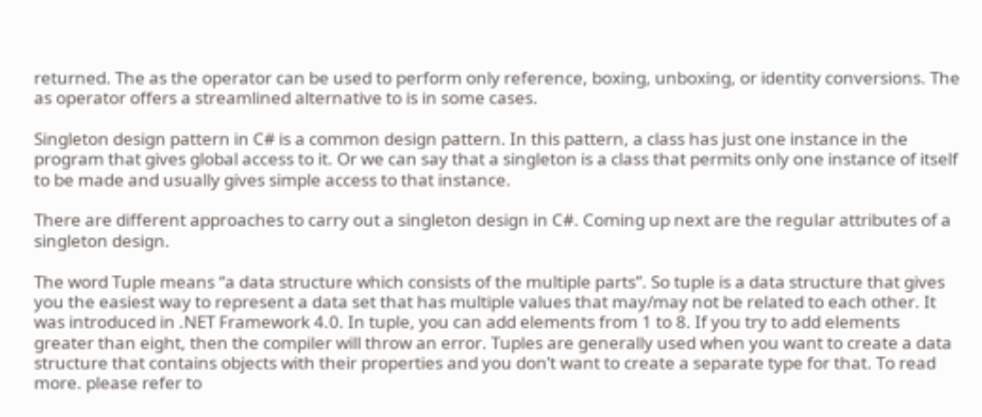returned. The as the operator can be used to perform only reference, boxing, unboxing, or identity conversions. The as operator offers a streamlined alternative to is in some cases.

Singleton design pattern in C# is a common design pattern. In this pattern, a class has just one instance in the program that gives global access to it. Or we can say that a singleton is a class that permits only one instance of itself to be made and usually gives simple access to that instance.

There are different approaches to carry out a singleton design in C#. Coming up next are the regular attributes of a singleton design.

The word Tuple means “a data structure which consists of the multiple parts”. So tuple is a data structure that gives you the easiest way to represent a data set that has multiple values that may/may not be related to each other. It was introduced in .NET Framework 4.0. In tuple, you can add elements from 1 to 8. If you try to add elements greater than eight, then the compiler will throw an error. Tuples are generally used when you want to create a data structure that contains objects with their properties and you don’t want to create a separate type for that. To read more. please refer to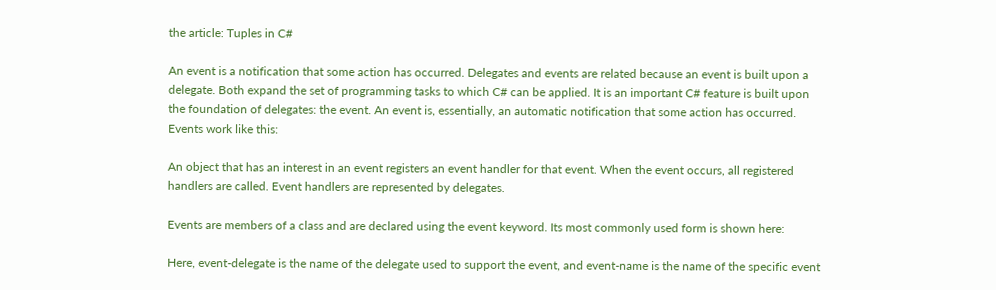the article: Tuples in C#

An event is a notification that some action has occurred. Delegates and events are related because an event is built upon a delegate. Both expand the set of programming tasks to which C# can be applied. It is an important C# feature is built upon the foundation of delegates: the event. An event is, essentially, an automatic notification that some action has occurred. Events work like this:

An object that has an interest in an event registers an event handler for that event. When the event occurs, all registered handlers are called. Event handlers are represented by delegates.

Events are members of a class and are declared using the event keyword. Its most commonly used form is shown here:

Here, event-delegate is the name of the delegate used to support the event, and event-name is the name of the specific event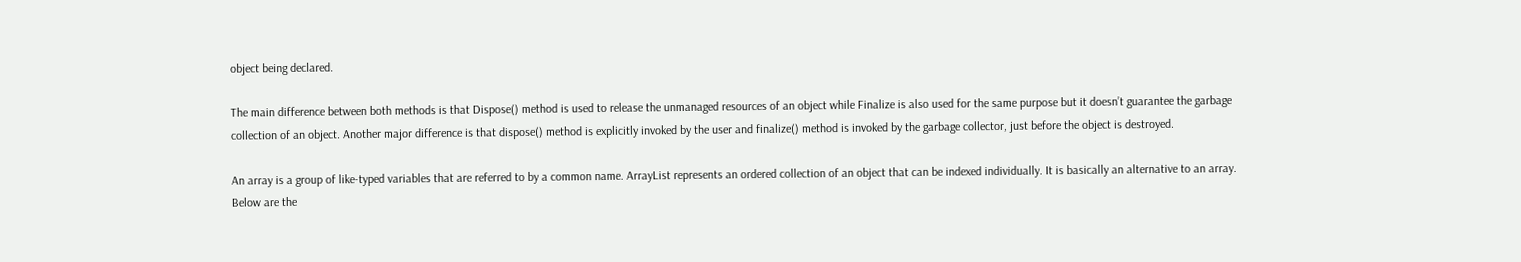object being declared.

The main difference between both methods is that Dispose() method is used to release the unmanaged resources of an object while Finalize is also used for the same purpose but it doesn’t guarantee the garbage collection of an object. Another major difference is that dispose() method is explicitly invoked by the user and finalize() method is invoked by the garbage collector, just before the object is destroyed.

An array is a group of like-typed variables that are referred to by a common name. ArrayList represents an ordered collection of an object that can be indexed individually. It is basically an alternative to an array. Below are the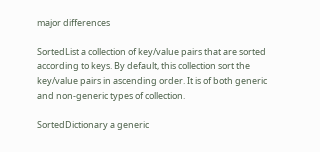major differences

SortedList a collection of key/value pairs that are sorted according to keys. By default, this collection sort the key/value pairs in ascending order. It is of both generic and non-generic types of collection.

SortedDictionary a generic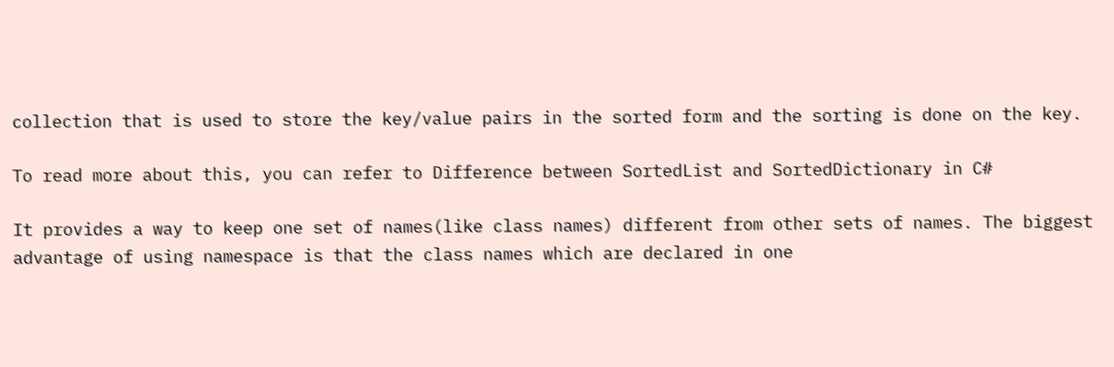collection that is used to store the key/value pairs in the sorted form and the sorting is done on the key.

To read more about this, you can refer to Difference between SortedList and SortedDictionary in C#

It provides a way to keep one set of names(like class names) different from other sets of names. The biggest advantage of using namespace is that the class names which are declared in one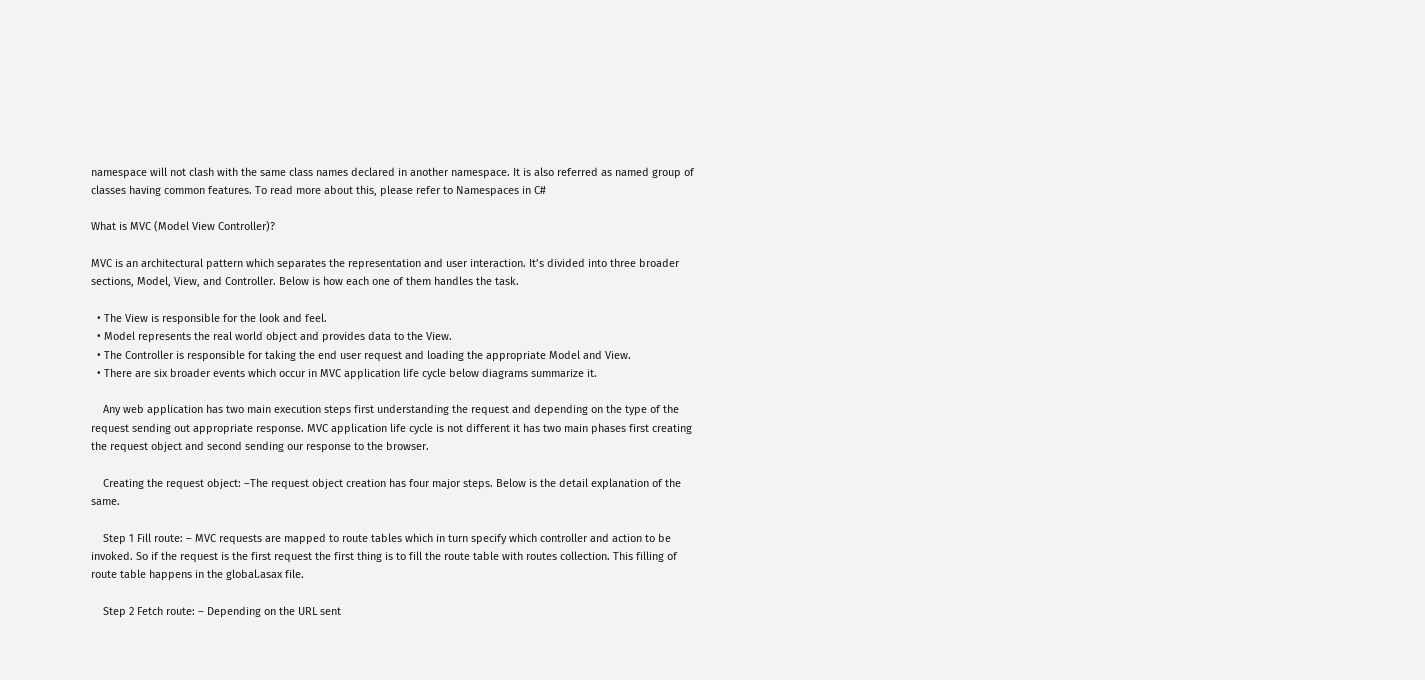namespace will not clash with the same class names declared in another namespace. It is also referred as named group of classes having common features. To read more about this, please refer to Namespaces in C#

What is MVC (Model View Controller)?

MVC is an architectural pattern which separates the representation and user interaction. It’s divided into three broader sections, Model, View, and Controller. Below is how each one of them handles the task.

  • The View is responsible for the look and feel.
  • Model represents the real world object and provides data to the View.
  • The Controller is responsible for taking the end user request and loading the appropriate Model and View.
  • There are six broader events which occur in MVC application life cycle below diagrams summarize it.

    Any web application has two main execution steps first understanding the request and depending on the type of the request sending out appropriate response. MVC application life cycle is not different it has two main phases first creating the request object and second sending our response to the browser.

    Creating the request object: –The request object creation has four major steps. Below is the detail explanation of the same.

    Step 1 Fill route: – MVC requests are mapped to route tables which in turn specify which controller and action to be invoked. So if the request is the first request the first thing is to fill the route table with routes collection. This filling of route table happens in the global.asax file.

    Step 2 Fetch route: – Depending on the URL sent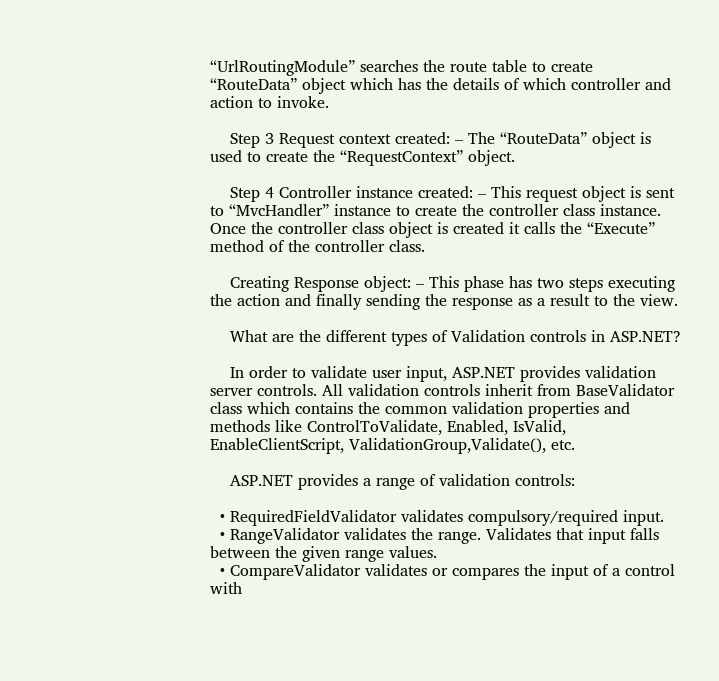“UrlRoutingModule” searches the route table to create “RouteData” object which has the details of which controller and action to invoke.

    Step 3 Request context created: – The “RouteData” object is used to create the “RequestContext” object.

    Step 4 Controller instance created: – This request object is sent to “MvcHandler” instance to create the controller class instance. Once the controller class object is created it calls the “Execute” method of the controller class.

    Creating Response object: – This phase has two steps executing the action and finally sending the response as a result to the view.

    What are the different types of Validation controls in ASP.NET?

    In order to validate user input, ASP.NET provides validation server controls. All validation controls inherit from BaseValidator class which contains the common validation properties and methods like ControlToValidate, Enabled, IsValid, EnableClientScript, ValidationGroup,Validate(), etc.

    ASP.NET provides a range of validation controls:

  • RequiredFieldValidator validates compulsory/required input.
  • RangeValidator validates the range. Validates that input falls between the given range values.
  • CompareValidator validates or compares the input of a control with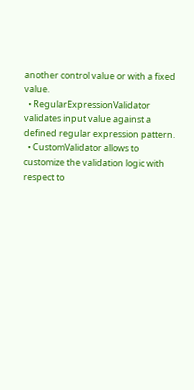another control value or with a fixed value.
  • RegularExpressionValidator validates input value against a defined regular expression pattern.
  • CustomValidator allows to customize the validation logic with respect to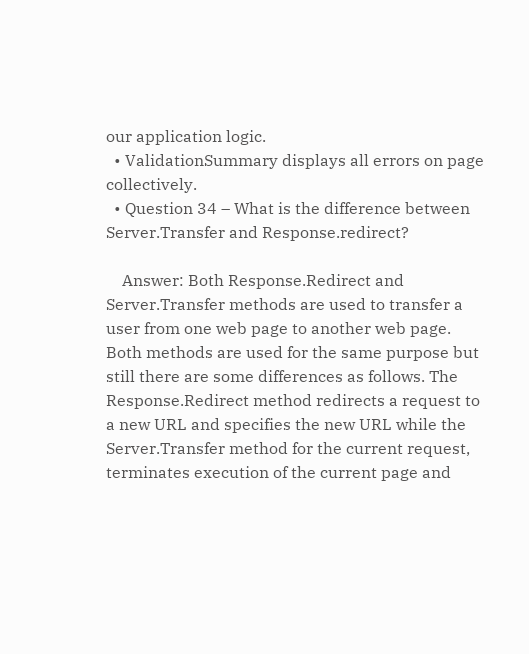our application logic.
  • ValidationSummary displays all errors on page collectively.
  • Question 34 – What is the difference between Server.Transfer and Response.redirect?

    Answer: Both Response.Redirect and Server.Transfer methods are used to transfer a user from one web page to another web page. Both methods are used for the same purpose but still there are some differences as follows. The Response.Redirect method redirects a request to a new URL and specifies the new URL while the Server.Transfer method for the current request, terminates execution of the current page and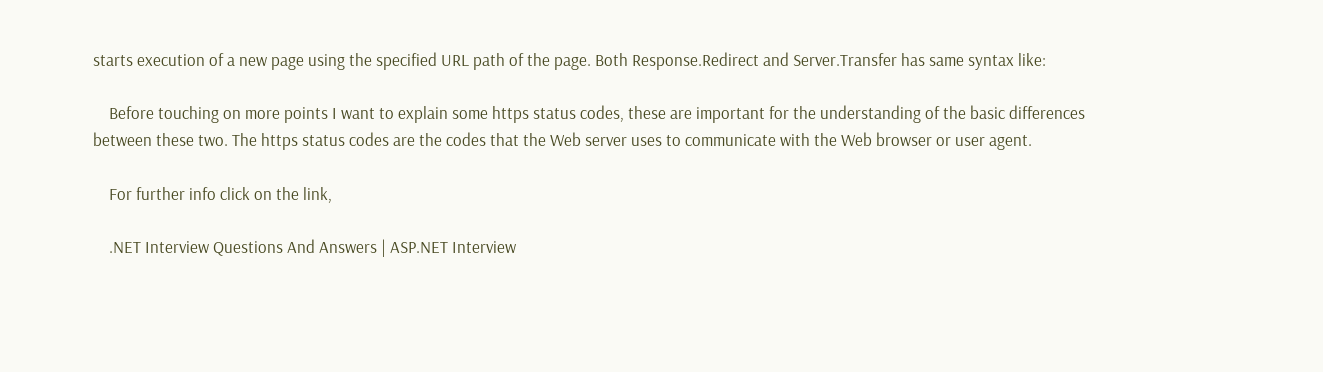starts execution of a new page using the specified URL path of the page. Both Response.Redirect and Server.Transfer has same syntax like:

    Before touching on more points I want to explain some https status codes, these are important for the understanding of the basic differences between these two. The https status codes are the codes that the Web server uses to communicate with the Web browser or user agent.

    For further info click on the link,

    .NET Interview Questions And Answers | ASP.NET Interview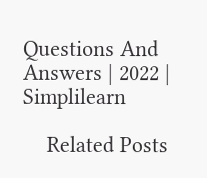Questions And Answers | 2022 | Simplilearn

    Related Posts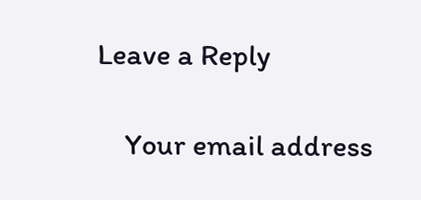Leave a Reply

    Your email address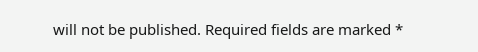will not be published. Required fields are marked *